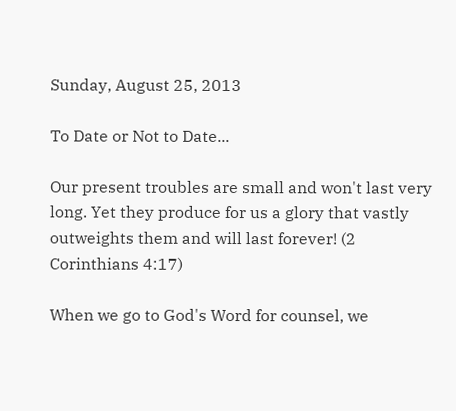Sunday, August 25, 2013

To Date or Not to Date...

Our present troubles are small and won't last very long. Yet they produce for us a glory that vastly outweights them and will last forever! (2 Corinthians 4:17)

When we go to God's Word for counsel, we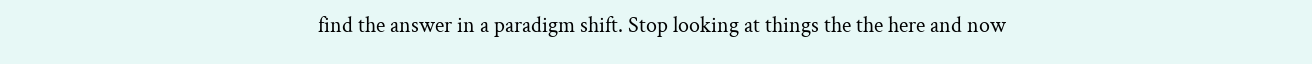find the answer in a paradigm shift. Stop looking at things the the here and now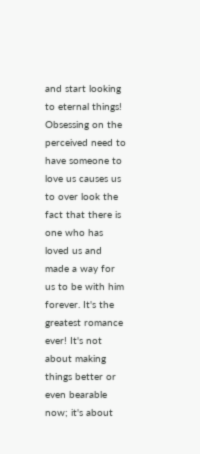and start looking to eternal things! Obsessing on the perceived need to have someone to love us causes us to over look the fact that there is one who has loved us and made a way for us to be with him forever. It's the greatest romance ever! It's not about making things better or even bearable now; it's about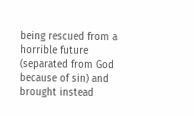being rescued from a horrible future (separated from God because of sin) and brought instead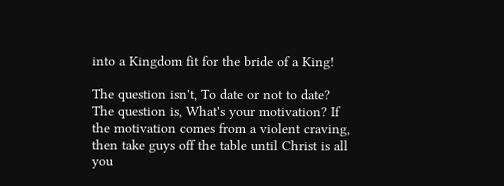into a Kingdom fit for the bride of a King!

The question isn't, To date or not to date? The question is, What's your motivation? If the motivation comes from a violent craving, then take guys off the table until Christ is all you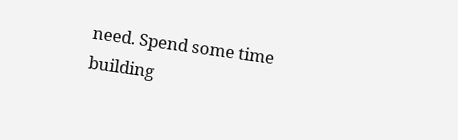need. Spend some time building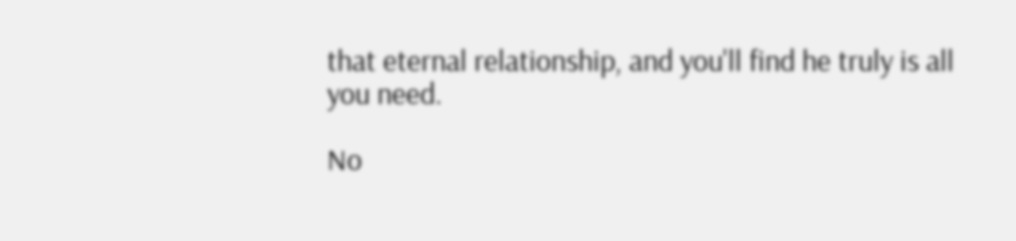that eternal relationship, and you'll find he truly is all you need.

No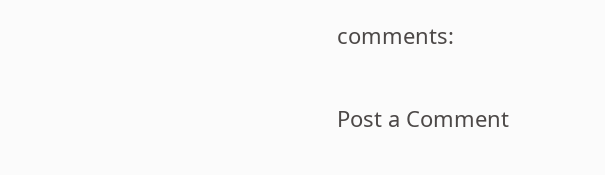comments:

Post a Comment